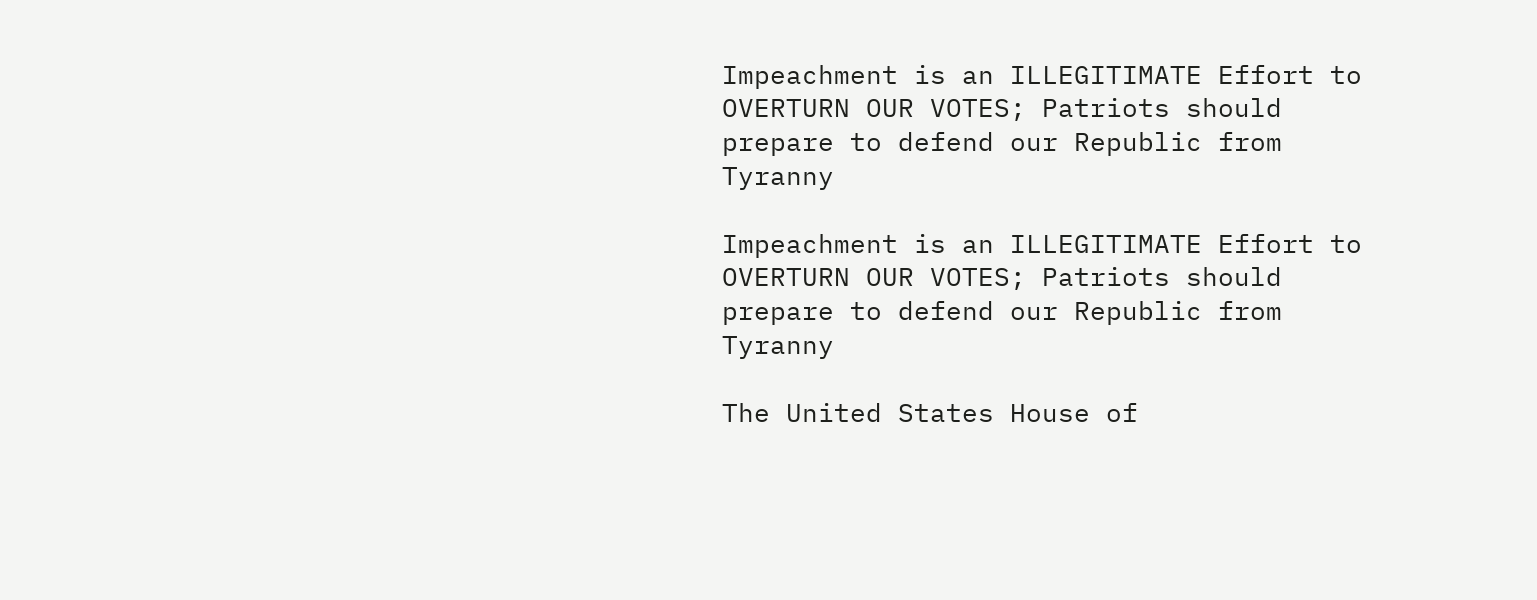Impeachment is an ILLEGITIMATE Effort to OVERTURN OUR VOTES; Patriots should prepare to defend our Republic from Tyranny

Impeachment is an ILLEGITIMATE Effort to OVERTURN OUR VOTES; Patriots should prepare to defend our Republic from Tyranny

The United States House of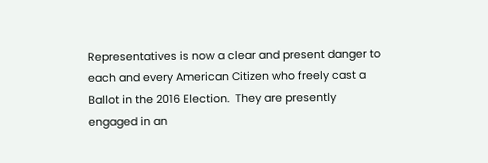Representatives is now a clear and present danger to each and every American Citizen who freely cast a Ballot in the 2016 Election.  They are presently engaged in an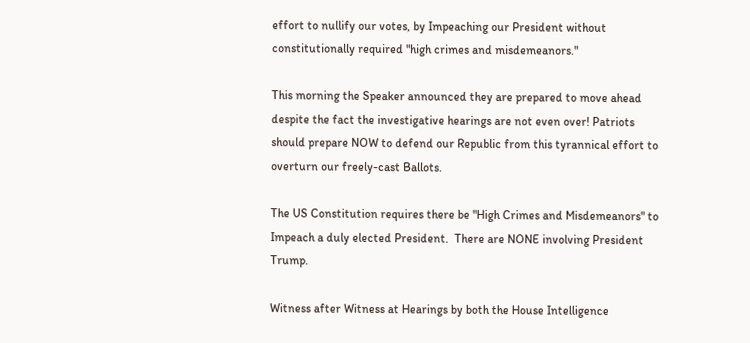effort to nullify our votes, by Impeaching our President without constitutionally required "high crimes and misdemeanors."

This morning the Speaker announced they are prepared to move ahead despite the fact the investigative hearings are not even over! Patriots should prepare NOW to defend our Republic from this tyrannical effort to overturn our freely-cast Ballots.

The US Constitution requires there be "High Crimes and Misdemeanors" to Impeach a duly elected President.  There are NONE involving President Trump.

Witness after Witness at Hearings by both the House Intelligence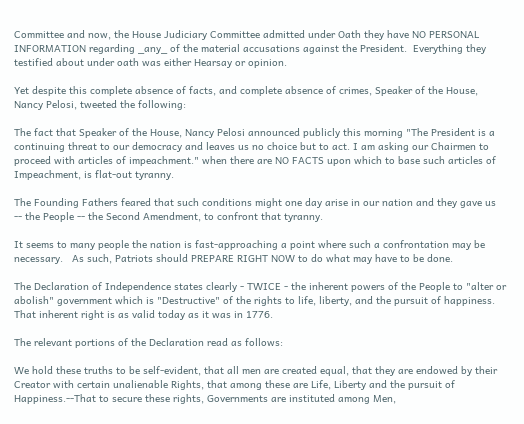Committee and now, the House Judiciary Committee admitted under Oath they have NO PERSONAL INFORMATION regarding _any_ of the material accusations against the President.  Everything they testified about under oath was either Hearsay or opinion.

Yet despite this complete absence of facts, and complete absence of crimes, Speaker of the House, Nancy Pelosi, tweeted the following:

The fact that Speaker of the House, Nancy Pelosi announced publicly this morning "The President is a continuing threat to our democracy and leaves us no choice but to act. I am asking our Chairmen to proceed with articles of impeachment." when there are NO FACTS upon which to base such articles of Impeachment, is flat-out tyranny.

The Founding Fathers feared that such conditions might one day arise in our nation and they gave us -- the People -- the Second Amendment, to confront that tyranny.

It seems to many people the nation is fast-approaching a point where such a confrontation may be necessary.   As such, Patriots should PREPARE RIGHT NOW to do what may have to be done.

The Declaration of Independence states clearly - TWICE - the inherent powers of the People to "alter or abolish" government which is "Destructive" of the rights to life, liberty, and the pursuit of happiness.  That inherent right is as valid today as it was in 1776.

The relevant portions of the Declaration read as follows:

We hold these truths to be self-evident, that all men are created equal, that they are endowed by their Creator with certain unalienable Rights, that among these are Life, Liberty and the pursuit of Happiness.--That to secure these rights, Governments are instituted among Men,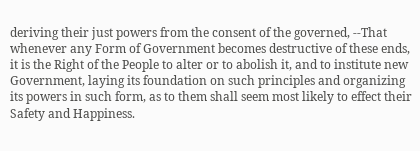deriving their just powers from the consent of the governed, --That whenever any Form of Government becomes destructive of these ends, it is the Right of the People to alter or to abolish it, and to institute new Government, laying its foundation on such principles and organizing its powers in such form, as to them shall seem most likely to effect their Safety and Happiness.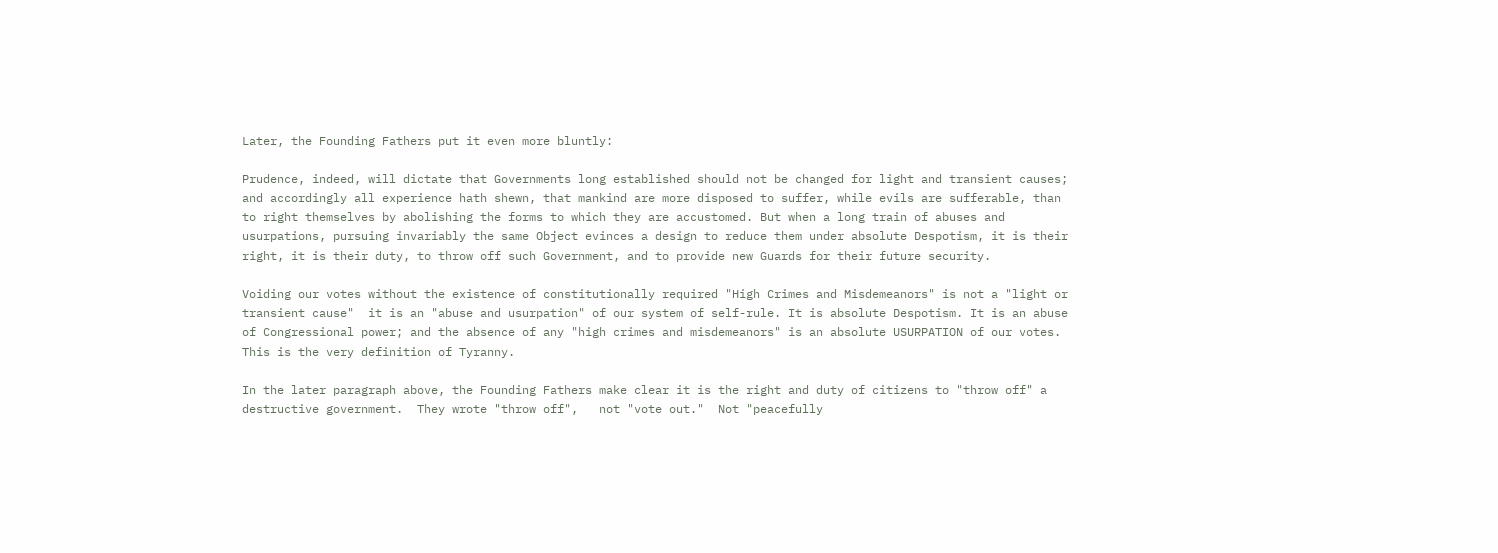Later, the Founding Fathers put it even more bluntly:

Prudence, indeed, will dictate that Governments long established should not be changed for light and transient causes; and accordingly all experience hath shewn, that mankind are more disposed to suffer, while evils are sufferable, than to right themselves by abolishing the forms to which they are accustomed. But when a long train of abuses and usurpations, pursuing invariably the same Object evinces a design to reduce them under absolute Despotism, it is their right, it is their duty, to throw off such Government, and to provide new Guards for their future security.

Voiding our votes without the existence of constitutionally required "High Crimes and Misdemeanors" is not a "light or transient cause"  it is an "abuse and usurpation" of our system of self-rule. It is absolute Despotism. It is an abuse of Congressional power; and the absence of any "high crimes and misdemeanors" is an absolute USURPATION of our votes.  This is the very definition of Tyranny.

In the later paragraph above, the Founding Fathers make clear it is the right and duty of citizens to "throw off" a destructive government.  They wrote "throw off",   not "vote out."  Not "peacefully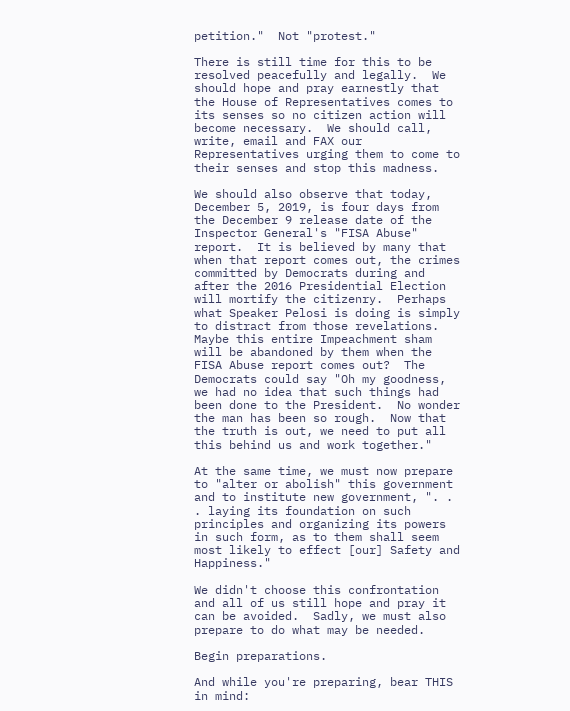petition."  Not "protest."

There is still time for this to be resolved peacefully and legally.  We should hope and pray earnestly that the House of Representatives comes to its senses so no citizen action will become necessary.  We should call, write, email and FAX our Representatives urging them to come to their senses and stop this madness.

We should also observe that today, December 5, 2019, is four days from the December 9 release date of the Inspector General's "FISA Abuse" report.  It is believed by many that when that report comes out, the crimes committed by Democrats during and after the 2016 Presidential Election will mortify the citizenry.  Perhaps what Speaker Pelosi is doing is simply to distract from those revelations.  Maybe this entire Impeachment sham will be abandoned by them when the FISA Abuse report comes out?  The Democrats could say "Oh my goodness, we had no idea that such things had been done to the President.  No wonder the man has been so rough.  Now that the truth is out, we need to put all this behind us and work together."

At the same time, we must now prepare to "alter or abolish" this government and to institute new government, ". . . laying its foundation on such principles and organizing its powers in such form, as to them shall seem most likely to effect [our] Safety and Happiness."

We didn't choose this confrontation and all of us still hope and pray it can be avoided.  Sadly, we must also prepare to do what may be needed.

Begin preparations.

And while you're preparing, bear THIS in mind: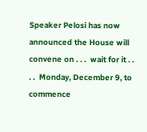Speaker Pelosi has now announced the House will convene on . . .  wait for it . . . .  Monday, December 9, to commence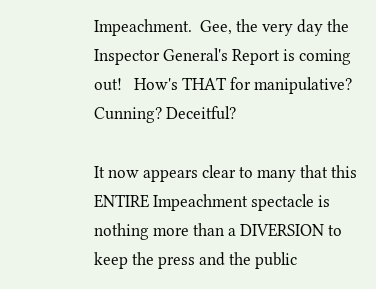Impeachment.  Gee, the very day the Inspector General's Report is coming out!   How's THAT for manipulative?  Cunning? Deceitful?

It now appears clear to many that this ENTIRE Impeachment spectacle is nothing more than a DIVERSION to keep the press and the public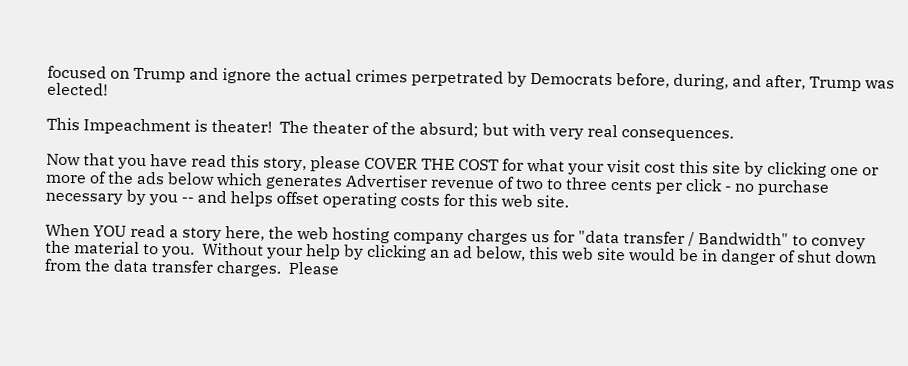focused on Trump and ignore the actual crimes perpetrated by Democrats before, during, and after, Trump was elected!

This Impeachment is theater!  The theater of the absurd; but with very real consequences.

Now that you have read this story, please COVER THE COST for what your visit cost this site by clicking one or more of the ads below which generates Advertiser revenue of two to three cents per click - no purchase necessary by you -- and helps offset operating costs for this web site.

When YOU read a story here, the web hosting company charges us for "data transfer / Bandwidth" to convey the material to you.  Without your help by clicking an ad below, this web site would be in danger of shut down from the data transfer charges.  Please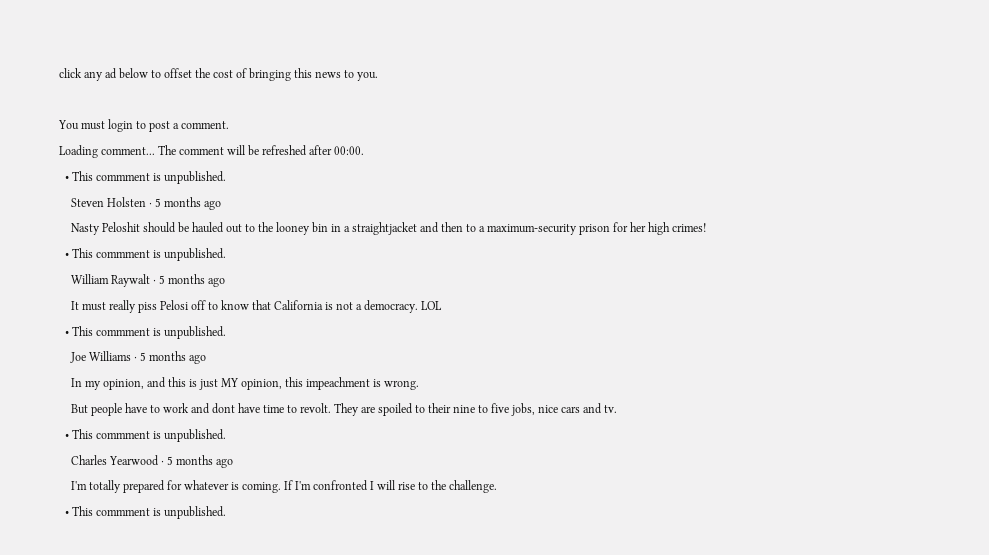click any ad below to offset the cost of bringing this news to you.

You must login to post a comment.
Loading comment... The comment will be refreshed after 00:00.
  • This commment is unpublished.
    Steven Holsten · 5 months ago
    Nasty Peloshit should be hauled out to the looney bin in a straightjacket and then to a maximum-security prison for her high crimes!
  • This commment is unpublished.
    William Raywalt · 5 months ago
    It must really piss Pelosi off to know that California is not a democracy. LOL
  • This commment is unpublished.
    Joe Williams · 5 months ago
    In my opinion, and this is just MY opinion, this impeachment is wrong.
    But people have to work and dont have time to revolt. They are spoiled to their nine to five jobs, nice cars and tv.
  • This commment is unpublished.
    Charles Yearwood · 5 months ago
    I'm totally prepared for whatever is coming. If I'm confronted I will rise to the challenge.
  • This commment is unpublished.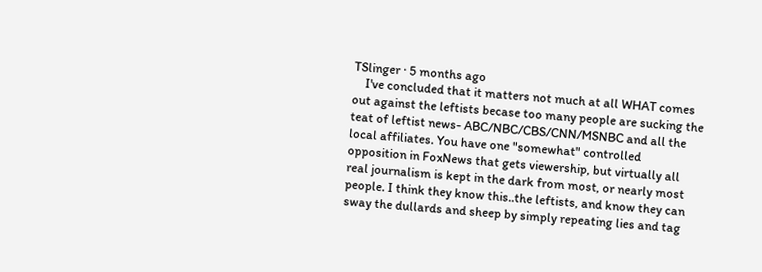TSlinger · 5 months ago
    I've concluded that it matters not much at all WHAT comes out against the leftists becase too many people are sucking the teat of leftist news- ABC/NBC/CBS/CNN/MSNBC and all the local affiliates. You have one "somewhat" controlled opposition in FoxNews that gets viewership, but virtually all real journalism is kept in the dark from most, or nearly most people. I think they know this..the leftists, and know they can sway the dullards and sheep by simply repeating lies and tag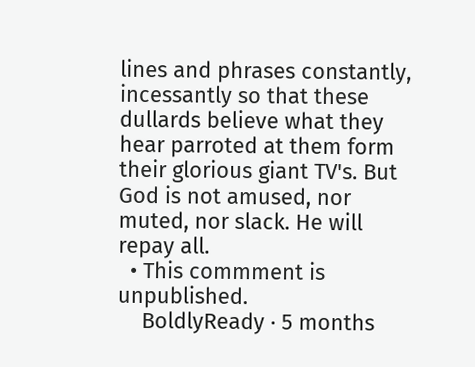lines and phrases constantly, incessantly so that these dullards believe what they hear parroted at them form their glorious giant TV's. But God is not amused, nor muted, nor slack. He will repay all.
  • This commment is unpublished.
    BoldlyReady · 5 months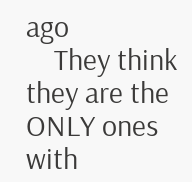ago
    They think they are the ONLY ones with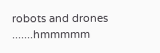robots and drones .......hmmmmm